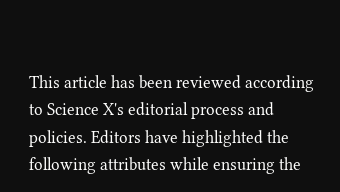This article has been reviewed according to Science X's editorial process and policies. Editors have highlighted the following attributes while ensuring the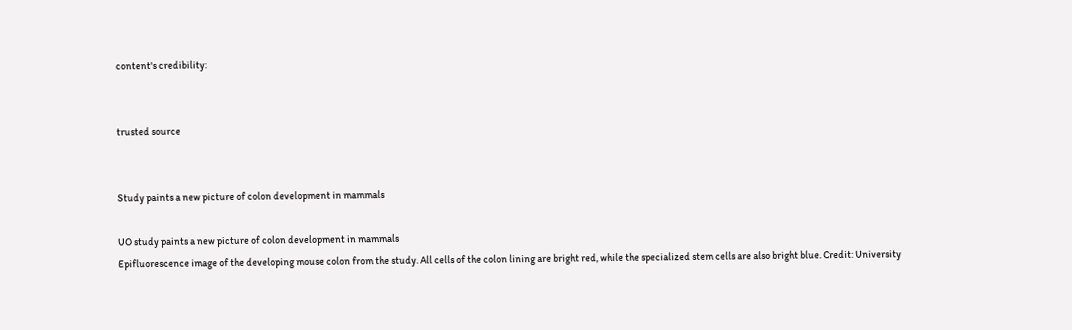content's credibility:


trusted source


Study paints a new picture of colon development in mammals

UO study paints a new picture of colon development in mammals
Epifluorescence image of the developing mouse colon from the study. All cells of the colon lining are bright red, while the specialized stem cells are also bright blue. Credit: University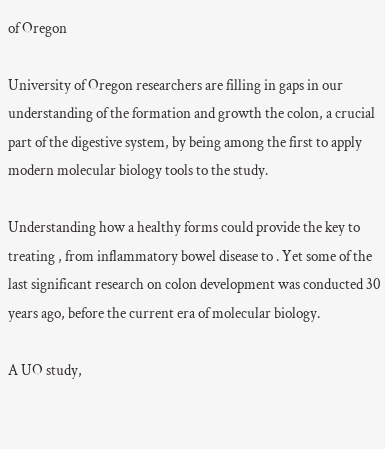of Oregon

University of Oregon researchers are filling in gaps in our understanding of the formation and growth the colon, a crucial part of the digestive system, by being among the first to apply modern molecular biology tools to the study.

Understanding how a healthy forms could provide the key to treating , from inflammatory bowel disease to . Yet some of the last significant research on colon development was conducted 30 years ago, before the current era of molecular biology.

A UO study,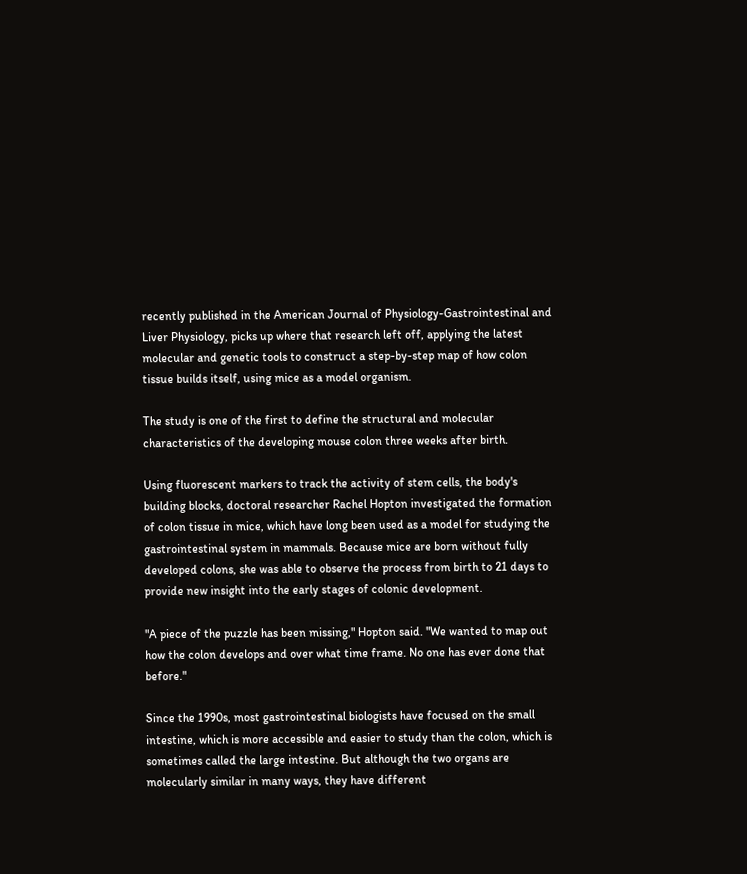recently published in the American Journal of Physiology-Gastrointestinal and Liver Physiology, picks up where that research left off, applying the latest molecular and genetic tools to construct a step-by-step map of how colon tissue builds itself, using mice as a model organism.

The study is one of the first to define the structural and molecular characteristics of the developing mouse colon three weeks after birth.

Using fluorescent markers to track the activity of stem cells, the body's building blocks, doctoral researcher Rachel Hopton investigated the formation of colon tissue in mice, which have long been used as a model for studying the gastrointestinal system in mammals. Because mice are born without fully developed colons, she was able to observe the process from birth to 21 days to provide new insight into the early stages of colonic development.

"A piece of the puzzle has been missing," Hopton said. "We wanted to map out how the colon develops and over what time frame. No one has ever done that before."

Since the 1990s, most gastrointestinal biologists have focused on the small intestine, which is more accessible and easier to study than the colon, which is sometimes called the large intestine. But although the two organs are molecularly similar in many ways, they have different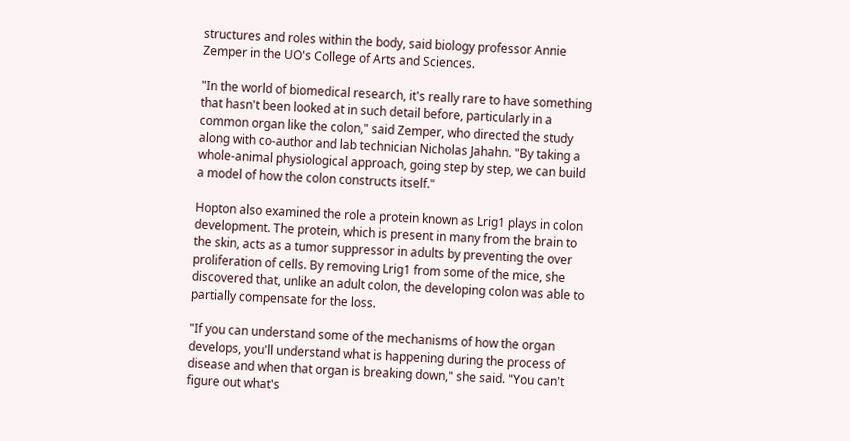structures and roles within the body, said biology professor Annie Zemper in the UO's College of Arts and Sciences.

"In the world of biomedical research, it's really rare to have something that hasn't been looked at in such detail before, particularly in a common organ like the colon," said Zemper, who directed the study along with co-author and lab technician Nicholas Jahahn. "By taking a whole-animal physiological approach, going step by step, we can build a model of how the colon constructs itself."

Hopton also examined the role a protein known as Lrig1 plays in colon development. The protein, which is present in many from the brain to the skin, acts as a tumor suppressor in adults by preventing the over proliferation of cells. By removing Lrig1 from some of the mice, she discovered that, unlike an adult colon, the developing colon was able to partially compensate for the loss.

"If you can understand some of the mechanisms of how the organ develops, you'll understand what is happening during the process of disease and when that organ is breaking down," she said. "You can't figure out what's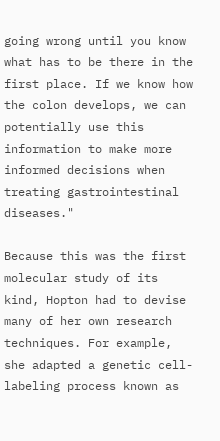going wrong until you know what has to be there in the first place. If we know how the colon develops, we can potentially use this information to make more informed decisions when treating gastrointestinal diseases."

Because this was the first molecular study of its kind, Hopton had to devise many of her own research techniques. For example, she adapted a genetic cell-labeling process known as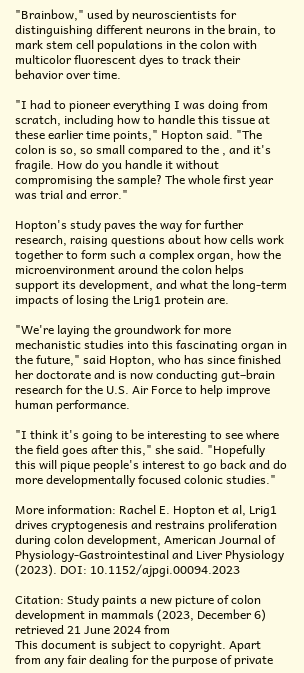"Brainbow," used by neuroscientists for distinguishing different neurons in the brain, to mark stem cell populations in the colon with multicolor fluorescent dyes to track their behavior over time.

"I had to pioneer everything I was doing from scratch, including how to handle this tissue at these earlier time points," Hopton said. "The colon is so, so small compared to the , and it's fragile. How do you handle it without compromising the sample? The whole first year was trial and error."

Hopton's study paves the way for further research, raising questions about how cells work together to form such a complex organ, how the microenvironment around the colon helps support its development, and what the long-term impacts of losing the Lrig1 protein are.

"We're laying the groundwork for more mechanistic studies into this fascinating organ in the future," said Hopton, who has since finished her doctorate and is now conducting gut–brain research for the U.S. Air Force to help improve human performance.

"I think it's going to be interesting to see where the field goes after this," she said. "Hopefully this will pique people's interest to go back and do more developmentally focused colonic studies."

More information: Rachel E. Hopton et al, Lrig1 drives cryptogenesis and restrains proliferation during colon development, American Journal of Physiology-Gastrointestinal and Liver Physiology (2023). DOI: 10.1152/ajpgi.00094.2023

Citation: Study paints a new picture of colon development in mammals (2023, December 6) retrieved 21 June 2024 from
This document is subject to copyright. Apart from any fair dealing for the purpose of private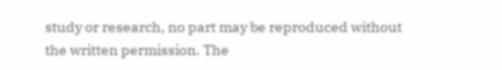study or research, no part may be reproduced without the written permission. The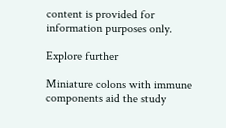content is provided for information purposes only.

Explore further

Miniature colons with immune components aid the study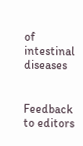of intestinal diseases


Feedback to editors